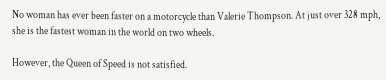No woman has ever been faster on a motorcycle than Valerie Thompson. At just over 328 mph, she is the fastest woman in the world on two wheels.

However, the Queen of Speed is not satisfied.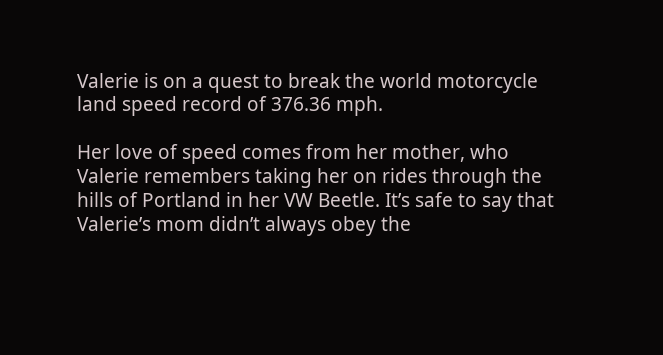Valerie is on a quest to break the world motorcycle land speed record of 376.36 mph.

Her love of speed comes from her mother, who Valerie remembers taking her on rides through the hills of Portland in her VW Beetle. It’s safe to say that Valerie’s mom didn’t always obey the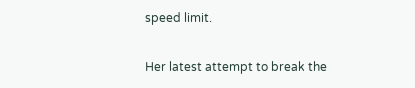speed limit.

Her latest attempt to break the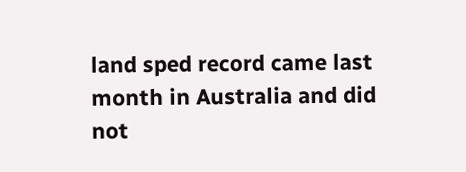land sped record came last month in Australia and did not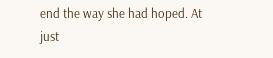end the way she had hoped. At just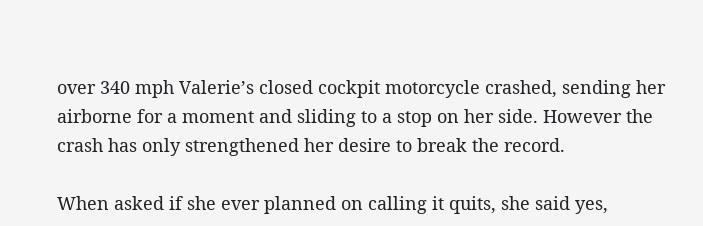over 340 mph Valerie’s closed cockpit motorcycle crashed, sending her airborne for a moment and sliding to a stop on her side. However the crash has only strengthened her desire to break the record.

When asked if she ever planned on calling it quits, she said yes,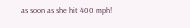as soon as she hit 400 mph!